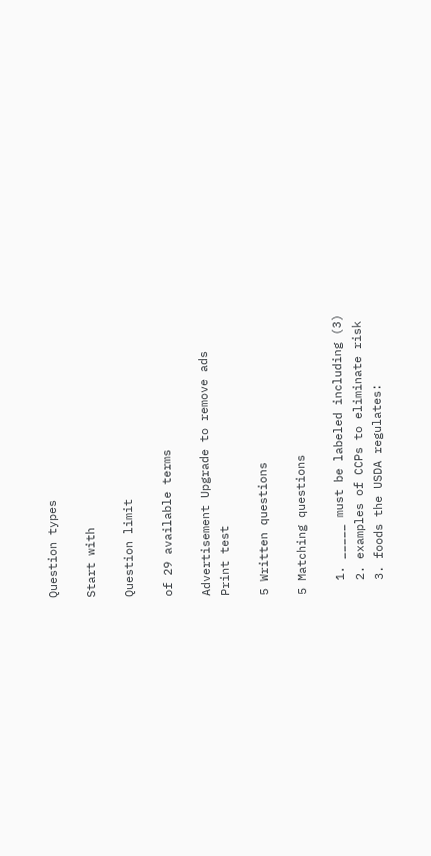Question types

Start with

Question limit

of 29 available terms

Advertisement Upgrade to remove ads
Print test

5 Written questions

5 Matching questions

  1. _____ must be labeled including (3)
  2. examples of CCPs to eliminate risk
  3. foods the USDA regulates: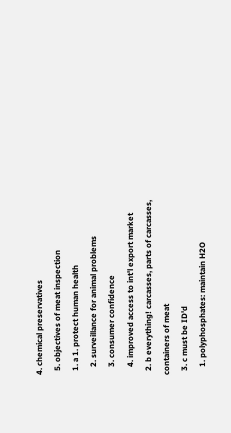4. chemical preservatives
  5. objectives of meat inspection
  1. a 1. protect human health
    2. surveillance for animal problems
    3. consumer confidence
    4. improved access to int'l export market
  2. b everything! carcasses, parts of carcasses, containers of meat
  3. c must be ID'd
    1. polyphosphates: maintain H2O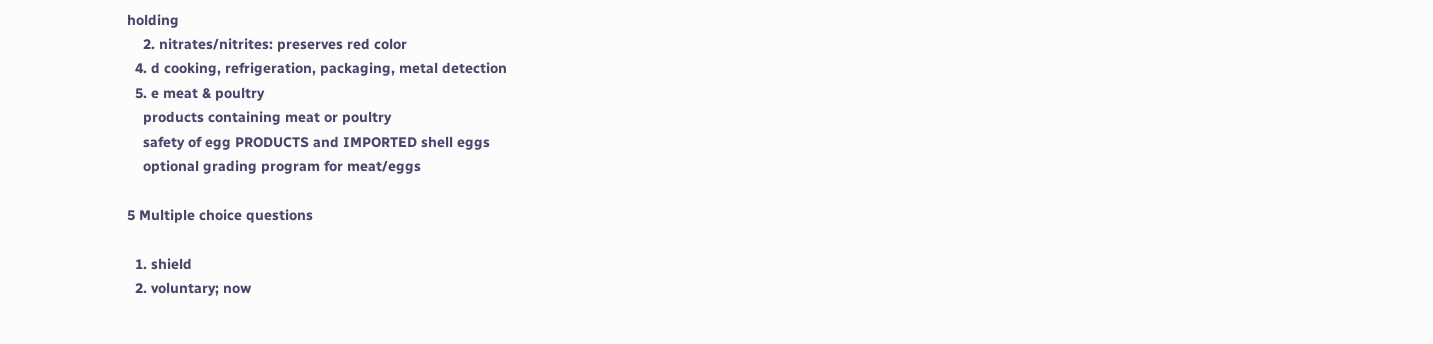holding
    2. nitrates/nitrites: preserves red color
  4. d cooking, refrigeration, packaging, metal detection
  5. e meat & poultry
    products containing meat or poultry
    safety of egg PRODUCTS and IMPORTED shell eggs
    optional grading program for meat/eggs

5 Multiple choice questions

  1. shield
  2. voluntary; now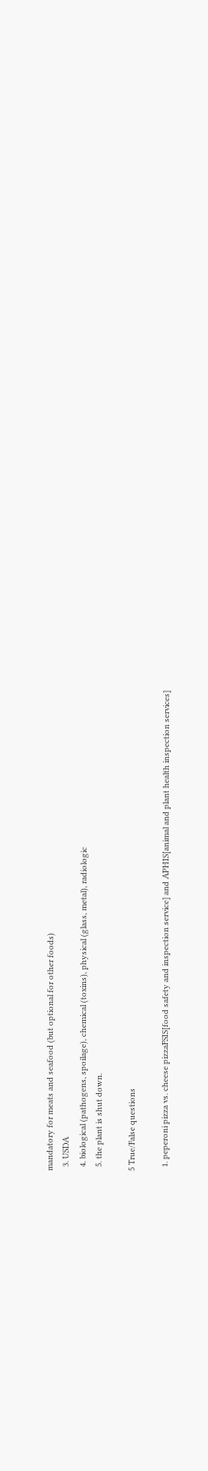mandatory for meats and seafood (but optional for other foods)
  3. USDA
  4. biological (pathogens, spoilage), chemical (toxins), physical (glass, metal), radiologic
  5. the plant is shut down.

5 True/False questions

  1. peperoni pizza vs. cheese pizzaFSIS[food safety and inspection service] and APHIS[animal and plant health inspection services]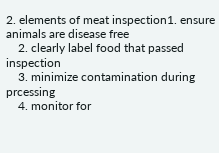2. elements of meat inspection1. ensure animals are disease free
    2. clearly label food that passed inspection
    3. minimize contamination during prcessing
    4. monitor for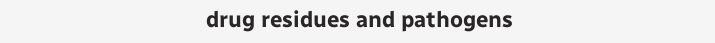drug residues and pathogens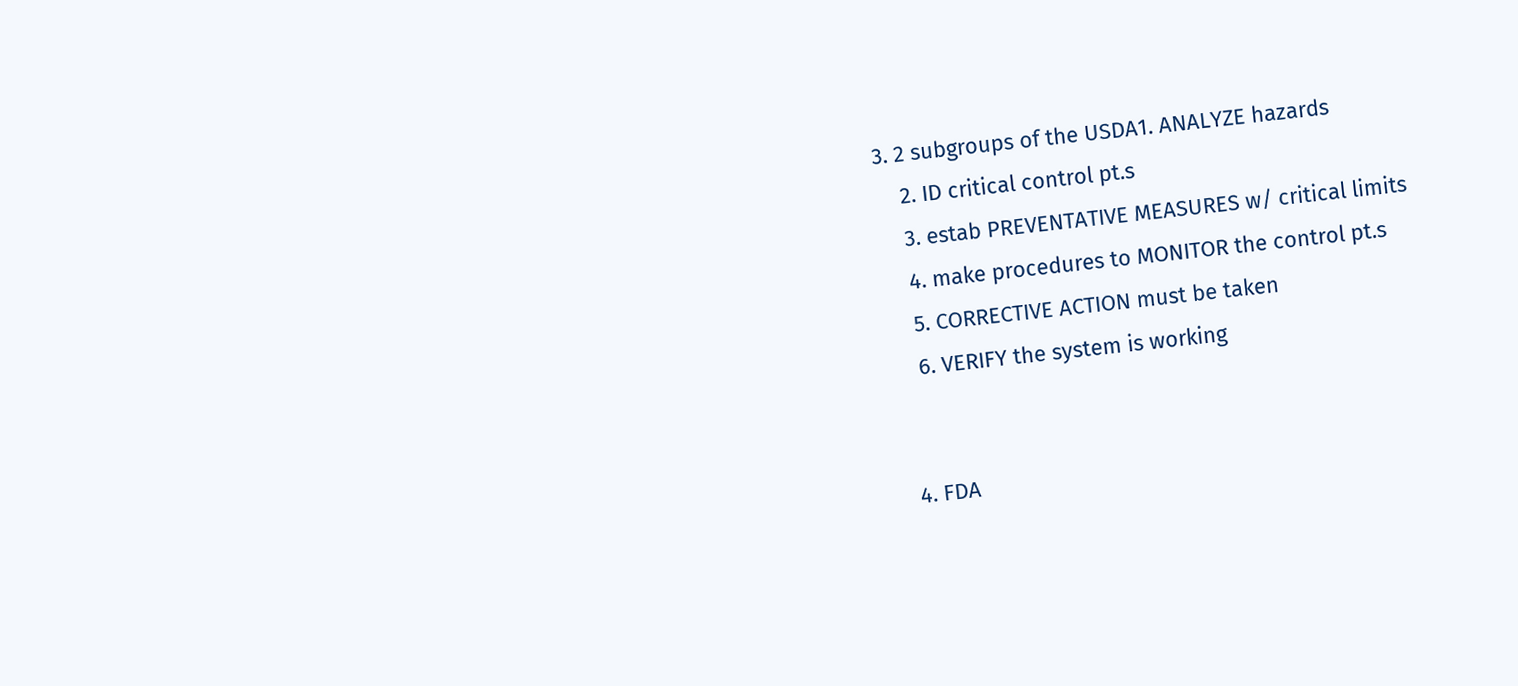3. 2 subgroups of the USDA1. ANALYZE hazards
    2. ID critical control pt.s
    3. estab PREVENTATIVE MEASURES w/ critical limits
    4. make procedures to MONITOR the control pt.s
    5. CORRECTIVE ACTION must be taken
    6. VERIFY the system is working


  4. FDA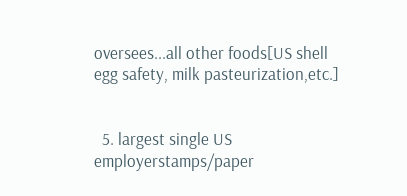oversees...all other foods[US shell egg safety, milk pasteurization,etc.]


  5. largest single US employerstamps/paper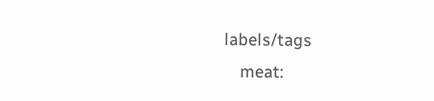labels/tags
    meat: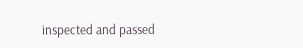inspected and passed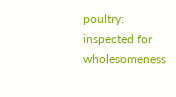poultry: inspected for wholesomeness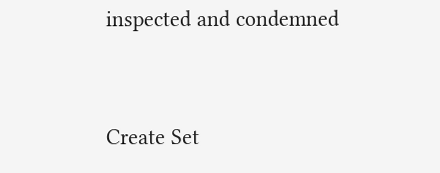inspected and condemned


Create Set